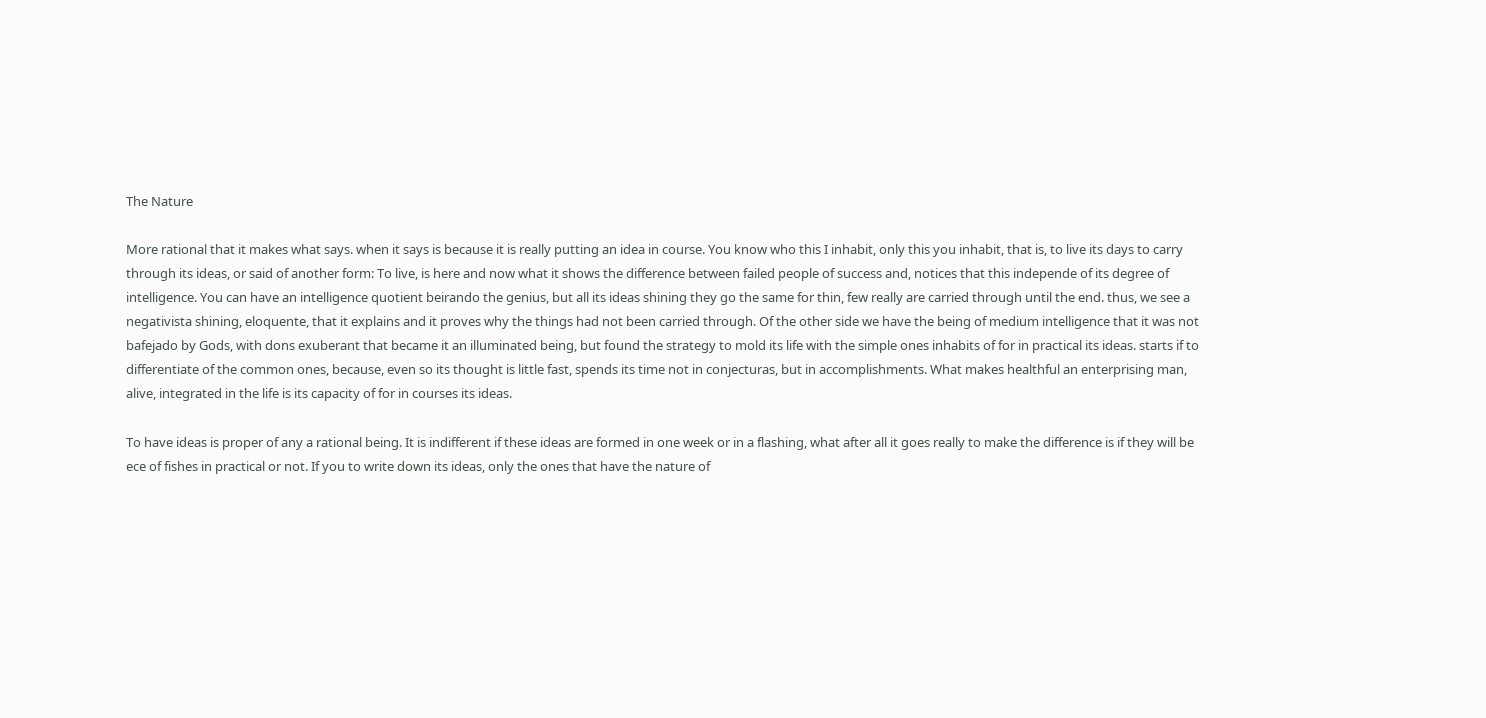The Nature

More rational that it makes what says. when it says is because it is really putting an idea in course. You know who this I inhabit, only this you inhabit, that is, to live its days to carry through its ideas, or said of another form: To live, is here and now what it shows the difference between failed people of success and, notices that this independe of its degree of intelligence. You can have an intelligence quotient beirando the genius, but all its ideas shining they go the same for thin, few really are carried through until the end. thus, we see a negativista shining, eloquente, that it explains and it proves why the things had not been carried through. Of the other side we have the being of medium intelligence that it was not bafejado by Gods, with dons exuberant that became it an illuminated being, but found the strategy to mold its life with the simple ones inhabits of for in practical its ideas. starts if to differentiate of the common ones, because, even so its thought is little fast, spends its time not in conjecturas, but in accomplishments. What makes healthful an enterprising man, alive, integrated in the life is its capacity of for in courses its ideas.

To have ideas is proper of any a rational being. It is indifferent if these ideas are formed in one week or in a flashing, what after all it goes really to make the difference is if they will be ece of fishes in practical or not. If you to write down its ideas, only the ones that have the nature of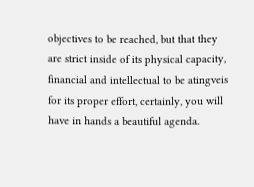objectives to be reached, but that they are strict inside of its physical capacity, financial and intellectual to be atingveis for its proper effort, certainly, you will have in hands a beautiful agenda.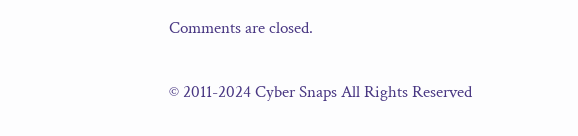Comments are closed.

© 2011-2024 Cyber Snaps All Rights Reserved